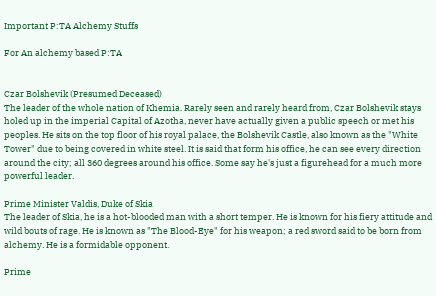Important P:TA Alchemy Stuffs

For An alchemy based P:TA


Czar Bolshevik (Presumed Deceased)
The leader of the whole nation of Khemia. Rarely seen and rarely heard from, Czar Bolshevik stays holed up in the imperial Capital of Azotha, never have actually given a public speech or met his peoples. He sits on the top floor of his royal palace, the Bolshevik Castle, also known as the "White Tower" due to being covered in white steel. It is said that form his office, he can see every direction around the city; all 360 degrees around his office. Some say he's just a figurehead for a much more powerful leader.

Prime Minister Valdis, Duke of Skia
The leader of Skia, he is a hot-blooded man with a short temper. He is known for his fiery attitude and wild bouts of rage. He is known as "The Blood-Eye" for his weapon; a red sword said to be born from alchemy. He is a formidable opponent.

Prime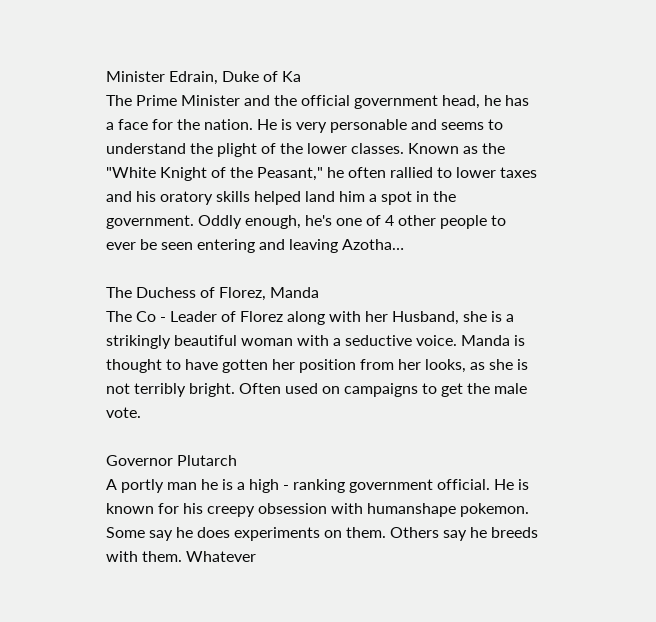Minister Edrain, Duke of Ka
The Prime Minister and the official government head, he has a face for the nation. He is very personable and seems to understand the plight of the lower classes. Known as the "White Knight of the Peasant," he often rallied to lower taxes and his oratory skills helped land him a spot in the government. Oddly enough, he's one of 4 other people to ever be seen entering and leaving Azotha…

The Duchess of Florez, Manda
The Co - Leader of Florez along with her Husband, she is a strikingly beautiful woman with a seductive voice. Manda is thought to have gotten her position from her looks, as she is not terribly bright. Often used on campaigns to get the male vote.

Governor Plutarch
A portly man he is a high - ranking government official. He is known for his creepy obsession with humanshape pokemon. Some say he does experiments on them. Others say he breeds with them. Whatever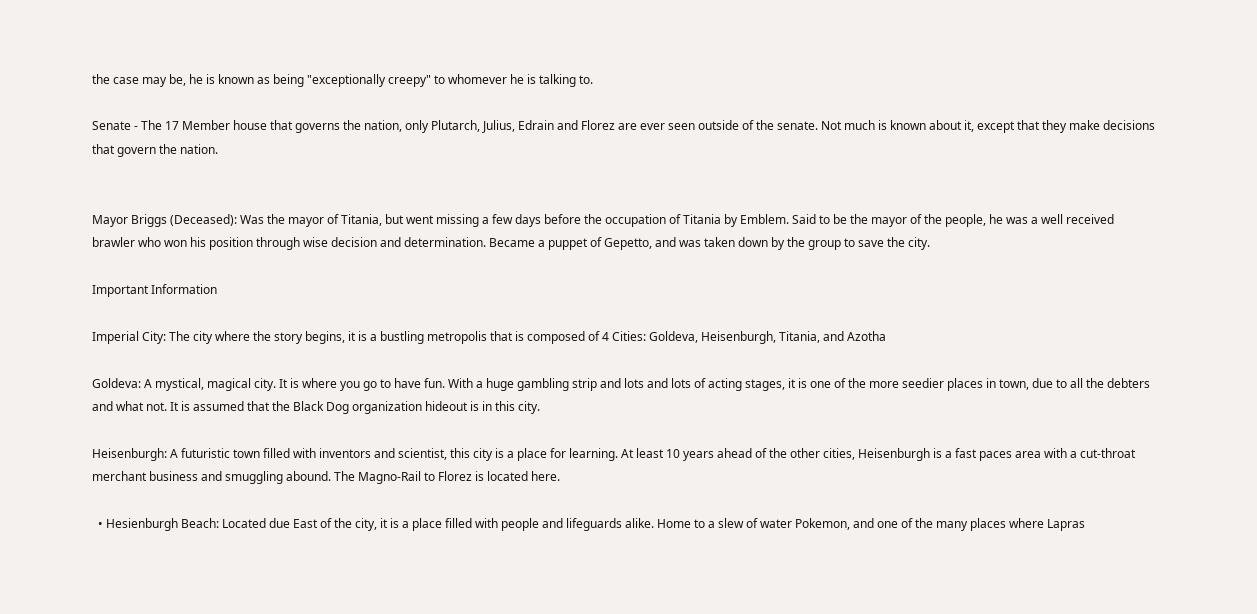the case may be, he is known as being "exceptionally creepy" to whomever he is talking to.

Senate - The 17 Member house that governs the nation, only Plutarch, Julius, Edrain and Florez are ever seen outside of the senate. Not much is known about it, except that they make decisions that govern the nation.


Mayor Briggs (Deceased): Was the mayor of Titania, but went missing a few days before the occupation of Titania by Emblem. Said to be the mayor of the people, he was a well received brawler who won his position through wise decision and determination. Became a puppet of Gepetto, and was taken down by the group to save the city.

Important Information

Imperial City: The city where the story begins, it is a bustling metropolis that is composed of 4 Cities: Goldeva, Heisenburgh, Titania, and Azotha

Goldeva: A mystical, magical city. It is where you go to have fun. With a huge gambling strip and lots and lots of acting stages, it is one of the more seedier places in town, due to all the debters and what not. It is assumed that the Black Dog organization hideout is in this city.

Heisenburgh: A futuristic town filled with inventors and scientist, this city is a place for learning. At least 10 years ahead of the other cities, Heisenburgh is a fast paces area with a cut-throat merchant business and smuggling abound. The Magno-Rail to Florez is located here.

  • Hesienburgh Beach: Located due East of the city, it is a place filled with people and lifeguards alike. Home to a slew of water Pokemon, and one of the many places where Lapras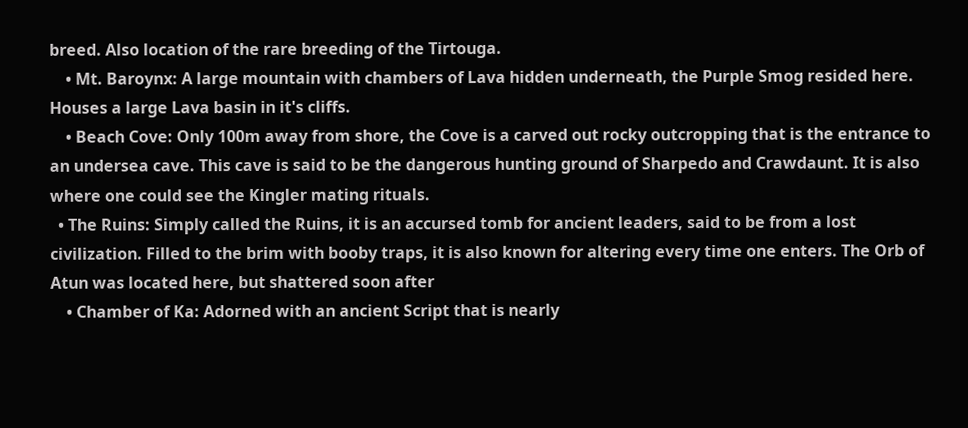breed. Also location of the rare breeding of the Tirtouga.
    • Mt. Baroynx: A large mountain with chambers of Lava hidden underneath, the Purple Smog resided here. Houses a large Lava basin in it's cliffs.
    • Beach Cove: Only 100m away from shore, the Cove is a carved out rocky outcropping that is the entrance to an undersea cave. This cave is said to be the dangerous hunting ground of Sharpedo and Crawdaunt. It is also where one could see the Kingler mating rituals.
  • The Ruins: Simply called the Ruins, it is an accursed tomb for ancient leaders, said to be from a lost civilization. Filled to the brim with booby traps, it is also known for altering every time one enters. The Orb of Atun was located here, but shattered soon after
    • Chamber of Ka: Adorned with an ancient Script that is nearly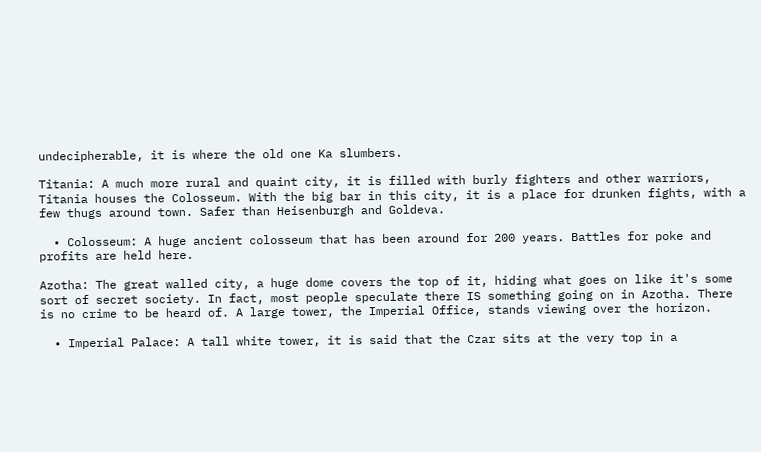undecipherable, it is where the old one Ka slumbers.

Titania: A much more rural and quaint city, it is filled with burly fighters and other warriors, Titania houses the Colosseum. With the big bar in this city, it is a place for drunken fights, with a few thugs around town. Safer than Heisenburgh and Goldeva.

  • Colosseum: A huge ancient colosseum that has been around for 200 years. Battles for poke and profits are held here.

Azotha: The great walled city, a huge dome covers the top of it, hiding what goes on like it's some sort of secret society. In fact, most people speculate there IS something going on in Azotha. There is no crime to be heard of. A large tower, the Imperial Office, stands viewing over the horizon.

  • Imperial Palace: A tall white tower, it is said that the Czar sits at the very top in a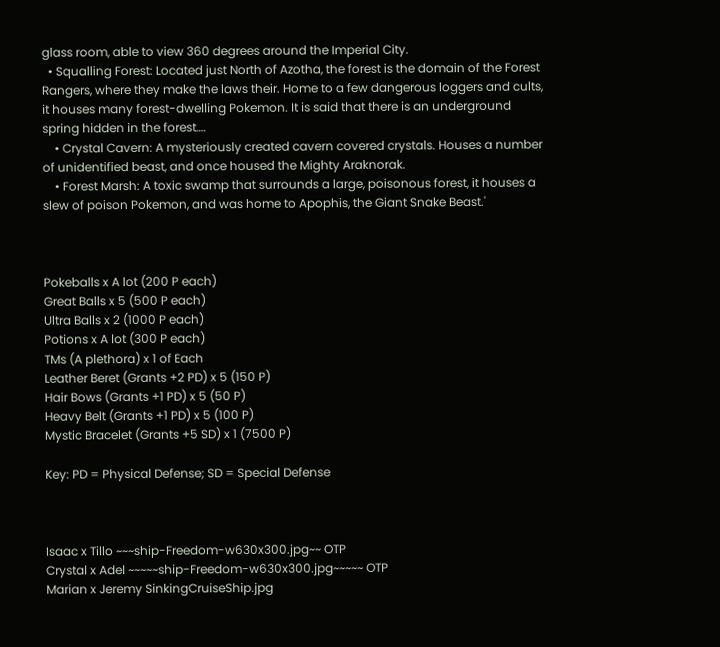glass room, able to view 360 degrees around the Imperial City.
  • Squalling Forest: Located just North of Azotha, the forest is the domain of the Forest Rangers, where they make the laws their. Home to a few dangerous loggers and cults, it houses many forest-dwelling Pokemon. It is said that there is an underground spring hidden in the forest….
    • Crystal Cavern: A mysteriously created cavern covered crystals. Houses a number of unidentified beast, and once housed the Mighty Araknorak.
    • Forest Marsh: A toxic swamp that surrounds a large, poisonous forest, it houses a slew of poison Pokemon, and was home to Apophis, the Giant Snake Beast.'



Pokeballs x A lot (200 P each)
Great Balls x 5 (500 P each)
Ultra Balls x 2 (1000 P each)
Potions x A lot (300 P each)
TMs (A plethora) x 1 of Each
Leather Beret (Grants +2 PD) x 5 (150 P)
Hair Bows (Grants +1 PD) x 5 (50 P)
Heavy Belt (Grants +1 PD) x 5 (100 P)
Mystic Bracelet (Grants +5 SD) x 1 (7500 P)

Key: PD = Physical Defense; SD = Special Defense



Isaac x Tillo ~~~ship-Freedom-w630x300.jpg~~ OTP
Crystal x Adel ~~~~~ship-Freedom-w630x300.jpg~~~~~ OTP
Marian x Jeremy SinkingCruiseShip.jpg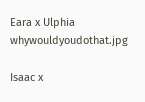Eara x Ulphia whywouldyoudothat.jpg

Isaac x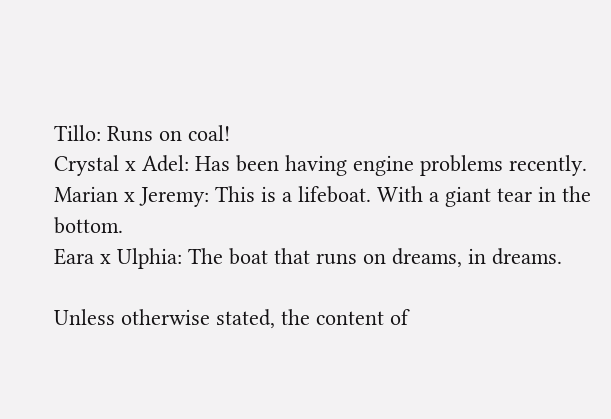Tillo: Runs on coal!
Crystal x Adel: Has been having engine problems recently.
Marian x Jeremy: This is a lifeboat. With a giant tear in the bottom.
Eara x Ulphia: The boat that runs on dreams, in dreams.

Unless otherwise stated, the content of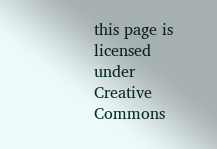this page is licensed under Creative Commons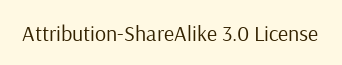Attribution-ShareAlike 3.0 License